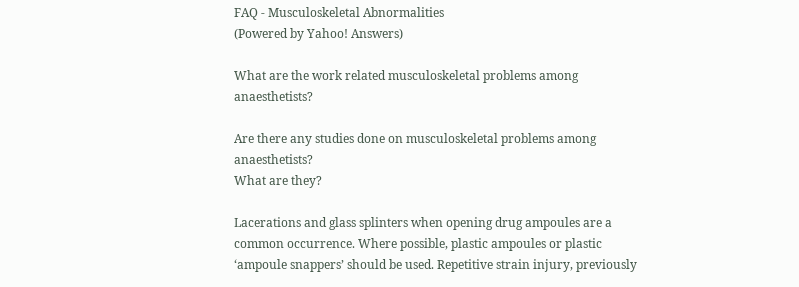FAQ - Musculoskeletal Abnormalities
(Powered by Yahoo! Answers)

What are the work related musculoskeletal problems among anaesthetists?

Are there any studies done on musculoskeletal problems among anaesthetists?
What are they?

Lacerations and glass splinters when opening drug ampoules are a common occurrence. Where possible, plastic ampoules or plastic ‘ampoule snappers’ should be used. Repetitive strain injury, previously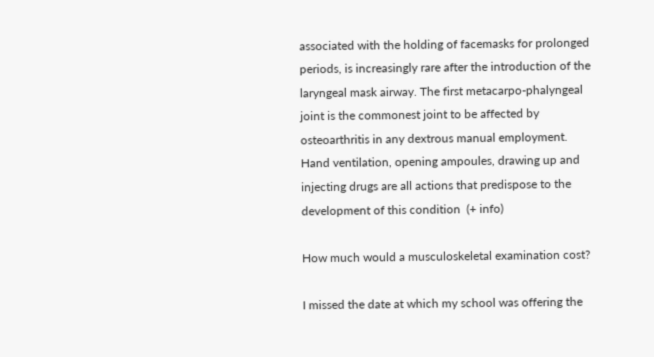associated with the holding of facemasks for prolonged periods, is increasingly rare after the introduction of the laryngeal mask airway. The first metacarpo-phalyngeal joint is the commonest joint to be affected by osteoarthritis in any dextrous manual employment. Hand ventilation, opening ampoules, drawing up and injecting drugs are all actions that predispose to the development of this condition  (+ info)

How much would a musculoskeletal examination cost?

I missed the date at which my school was offering the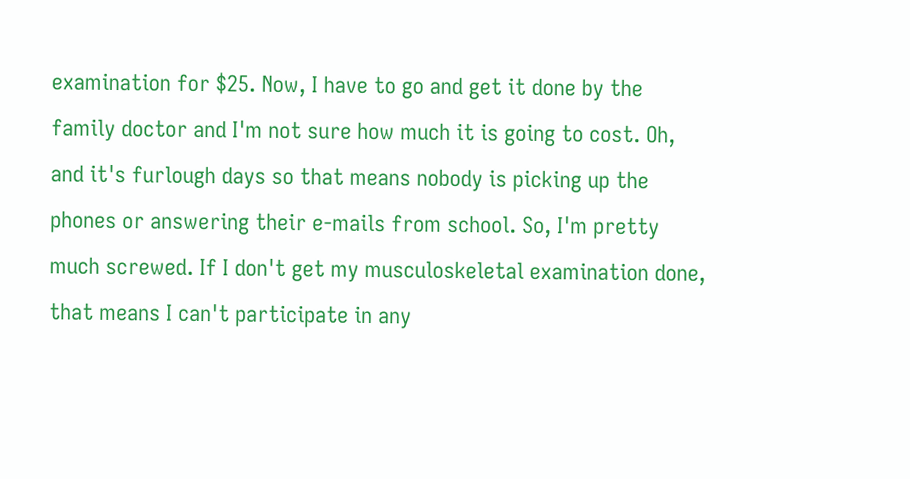examination for $25. Now, I have to go and get it done by the family doctor and I'm not sure how much it is going to cost. Oh, and it's furlough days so that means nobody is picking up the phones or answering their e-mails from school. So, I'm pretty much screwed. If I don't get my musculoskeletal examination done, that means I can't participate in any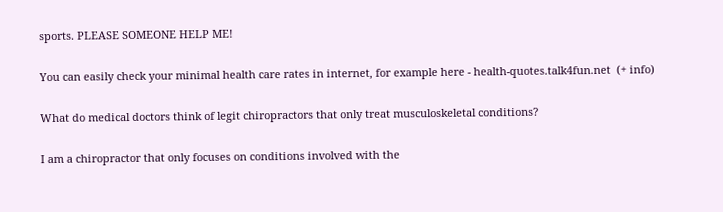sports. PLEASE SOMEONE HELP ME!

You can easily check your minimal health care rates in internet, for example here - health-quotes.talk4fun.net  (+ info)

What do medical doctors think of legit chiropractors that only treat musculoskeletal conditions?

I am a chiropractor that only focuses on conditions involved with the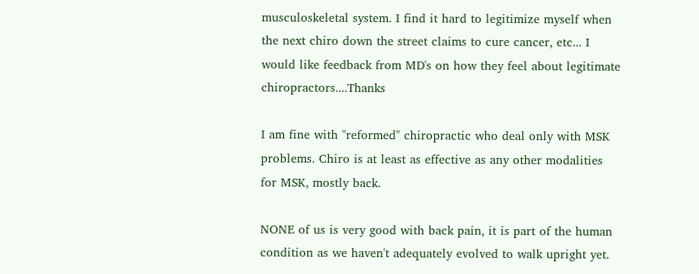musculoskeletal system. I find it hard to legitimize myself when the next chiro down the street claims to cure cancer, etc... I would like feedback from MD's on how they feel about legitimate chiropractors....Thanks

I am fine with "reformed" chiropractic who deal only with MSK problems. Chiro is at least as effective as any other modalities for MSK, mostly back.

NONE of us is very good with back pain, it is part of the human condition as we haven't adequately evolved to walk upright yet.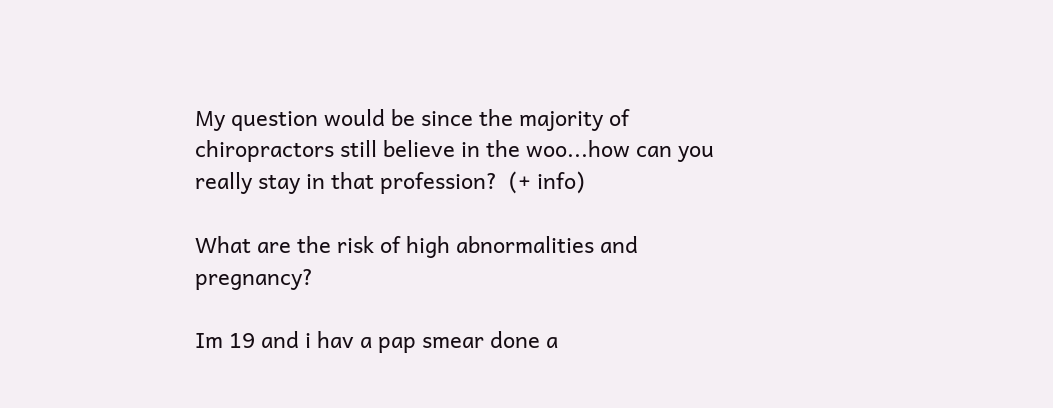My question would be since the majority of chiropractors still believe in the woo...how can you really stay in that profession?  (+ info)

What are the risk of high abnormalities and pregnancy?

Im 19 and i hav a pap smear done a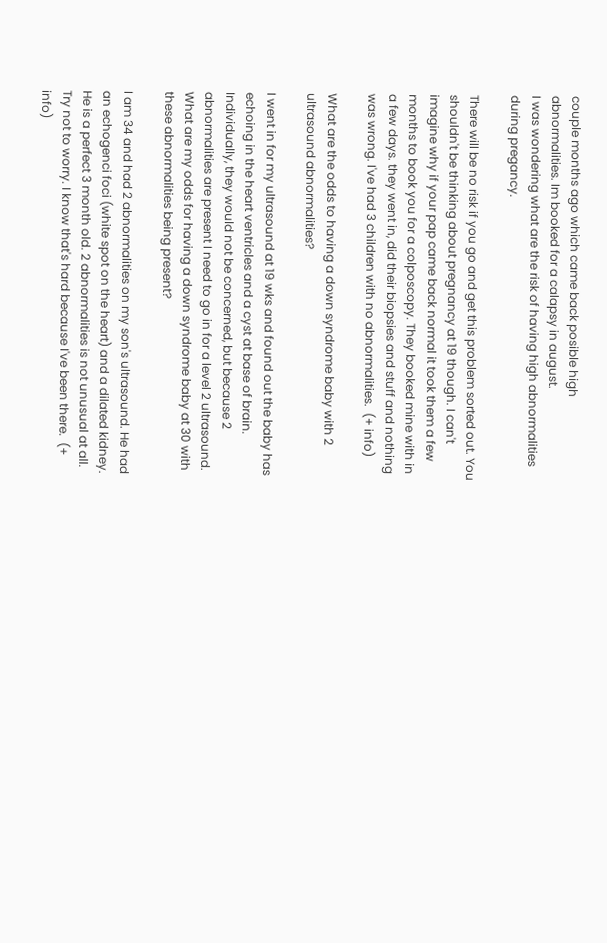couple months ago which came back posible high abnormalities. Im booked for a calapsy in august.
I was wondering what are the risk of having high abnormalities during pregancy.

There will be no risk if you go and get this problem sorted out. You shouldn't be thinking about pregnancy at 19 though. I can't imagine why if your pap came back normal it took them a few months to book you for a colposcopy. They booked mine with in a few days. they went in, did their biopsies and stuff and nothing was wrong. I've had 3 children with no abnormalities.  (+ info)

What are the odds to having a down syndrome baby with 2 ultrasound abnormalities?

I went in for my ultrasound at 19 wks and found out the baby has echoing in the heart ventricles and a cyst at base of brain. Individually, they would not be concerned, but because 2 abnormalities are present I need to go in for a level 2 ultrasound. What are my odds for having a down syndrome baby at 30 with these abnormalities being present?

I am 34 and had 2 abnormalities on my son's ultrasound. He had an echogenci foci (white spot on the heart) and a dilated kidney. He is a perfect 3 month old. 2 abnormalities is not unusual at all. Try not to worry. I know that's hard because I've been there.  (+ info)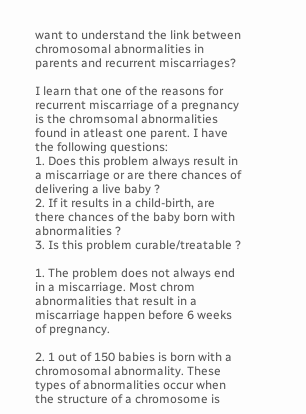want to understand the link between chromosomal abnormalities in parents and recurrent miscarriages?

I learn that one of the reasons for recurrent miscarriage of a pregnancy is the chromsomal abnormalities found in atleast one parent. I have the following questions:
1. Does this problem always result in a miscarriage or are there chances of delivering a live baby ?
2. If it results in a child-birth, are there chances of the baby born with abnormalities ?
3. Is this problem curable/treatable ?

1. The problem does not always end in a miscarriage. Most chrom abnormalities that result in a miscarriage happen before 6 weeks of pregnancy.

2. 1 out of 150 babies is born with a chromosomal abnormality. These types of abnormalities occur when the structure of a chromosome is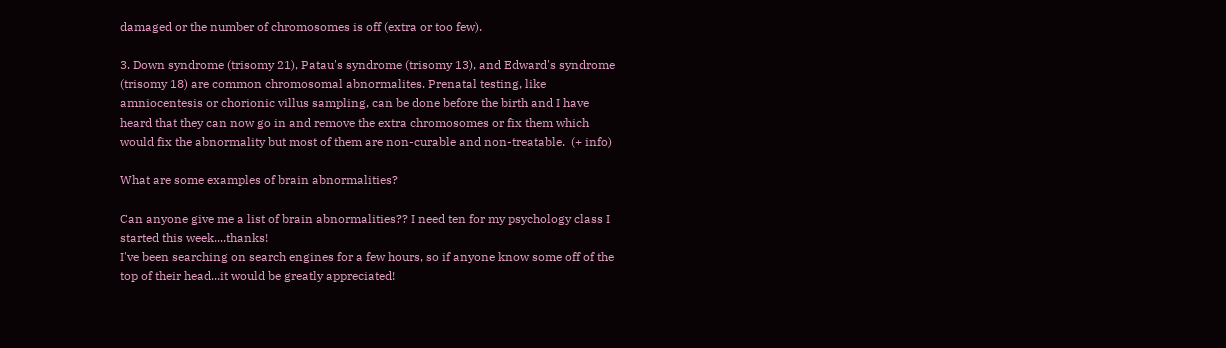damaged or the number of chromosomes is off (extra or too few).

3. Down syndrome (trisomy 21), Patau's syndrome (trisomy 13), and Edward's syndrome (trisomy 18) are common chromosomal abnormalites. Prenatal testing, like amniocentesis or chorionic villus sampling, can be done before the birth and I have heard that they can now go in and remove the extra chromosomes or fix them which would fix the abnormality but most of them are non-curable and non-treatable.  (+ info)

What are some examples of brain abnormalities?

Can anyone give me a list of brain abnormalities?? I need ten for my psychology class I started this week....thanks!
I've been searching on search engines for a few hours, so if anyone know some off of the top of their head...it would be greatly appreciated!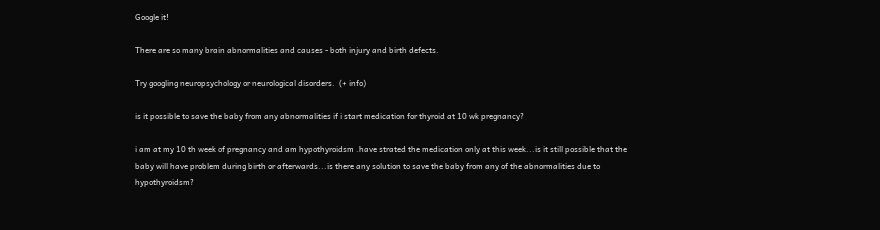Google it!

There are so many brain abnormalities and causes - both injury and birth defects.

Try googling neuropsychology or neurological disorders.  (+ info)

is it possible to save the baby from any abnormalities if i start medication for thyroid at 10 wk pregnancy?

i am at my 10 th week of pregnancy and am hypothyroidsm .have strated the medication only at this week...is it still possible that the baby will have problem during birth or afterwards...is there any solution to save the baby from any of the abnormalities due to hypothyroidsm?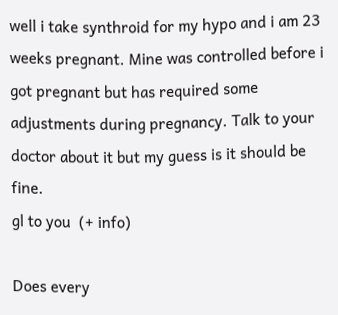well i take synthroid for my hypo and i am 23 weeks pregnant. Mine was controlled before i got pregnant but has required some adjustments during pregnancy. Talk to your doctor about it but my guess is it should be fine.
gl to you  (+ info)

Does every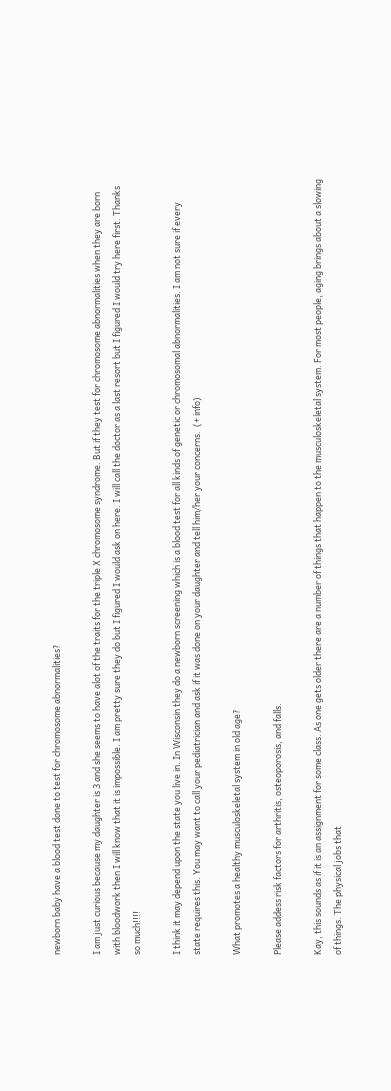newborn baby have a blood test done to test for chromosome abnormalities?

I am just curious because my daughter is 3 and she seems to have alot of the traits for the triple X chromosome syndrome. But if they test for chromosome abnormalities when they are born with bloodwork then I will know that it is impossible. I am pretty sure they do but I figured I would ask on here. I will call the doctor as a last resort but I figured I would try here first. Thanks so much!!!!

I think it may depend upon the state you live in. In Wisconsin they do a newborn screening which is a blood test for all kinds of genetic or chromosomal abnormalities. I am not sure if every state requires this. You may want to call your pediatrician and ask if it was done on your daughter and tell him/her your concerns.  (+ info)

What promotes a healthy musculoskeletal system in old age?

Please addess risk factors for arthritis, osteoporosis, and falls.

Kay, this sounds as if it is an assignment for some class. As one gets older there are a number of things that happen to the musculoskeletal system. For most people, aging brings about a slowing of things. The physical jobs that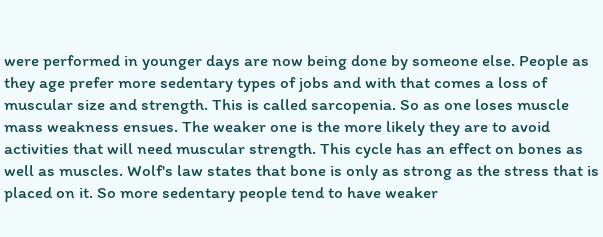were performed in younger days are now being done by someone else. People as they age prefer more sedentary types of jobs and with that comes a loss of muscular size and strength. This is called sarcopenia. So as one loses muscle mass weakness ensues. The weaker one is the more likely they are to avoid activities that will need muscular strength. This cycle has an effect on bones as well as muscles. Wolf's law states that bone is only as strong as the stress that is placed on it. So more sedentary people tend to have weaker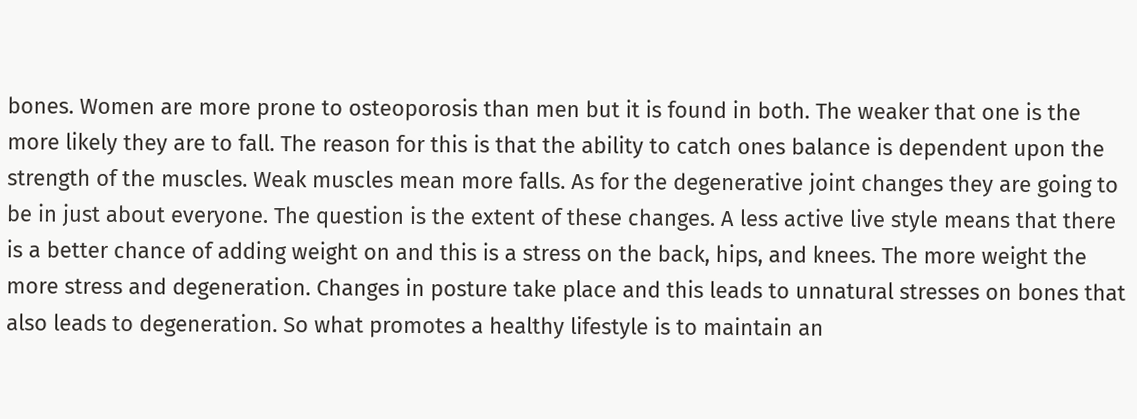bones. Women are more prone to osteoporosis than men but it is found in both. The weaker that one is the more likely they are to fall. The reason for this is that the ability to catch ones balance is dependent upon the strength of the muscles. Weak muscles mean more falls. As for the degenerative joint changes they are going to be in just about everyone. The question is the extent of these changes. A less active live style means that there is a better chance of adding weight on and this is a stress on the back, hips, and knees. The more weight the more stress and degeneration. Changes in posture take place and this leads to unnatural stresses on bones that also leads to degeneration. So what promotes a healthy lifestyle is to maintain an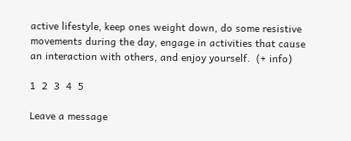active lifestyle, keep ones weight down, do some resistive movements during the day, engage in activities that cause an interaction with others, and enjoy yourself.  (+ info)

1  2  3  4  5

Leave a message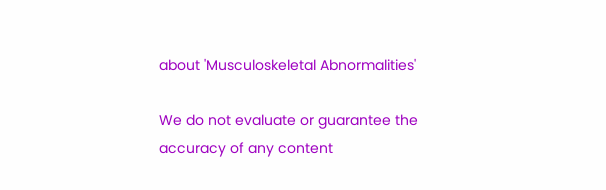about 'Musculoskeletal Abnormalities'

We do not evaluate or guarantee the accuracy of any content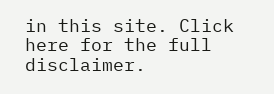in this site. Click here for the full disclaimer.